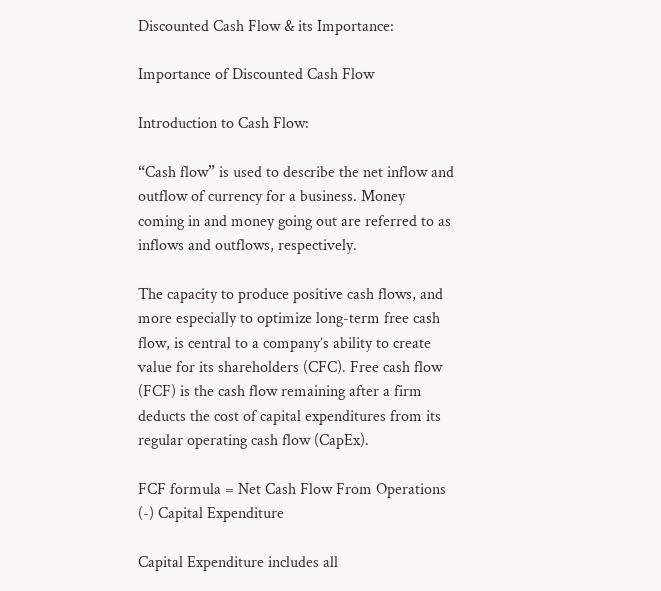Discounted Cash Flow & its Importance:

Importance of Discounted Cash Flow

Introduction to Cash Flow:

“Cash flow” is used to describe the net inflow and outflow of currency for a business. Money coming in and money going out are referred to as inflows and outflows, respectively.

The capacity to produce positive cash flows, and more especially to optimize long-term free cash flow, is central to a company’s ability to create value for its shareholders (CFC). Free cash flow (FCF) is the cash flow remaining after a firm deducts the cost of capital expenditures from its regular operating cash flow (CapEx).

FCF formula = Net Cash Flow From Operations (-) Capital Expenditure

Capital Expenditure includes all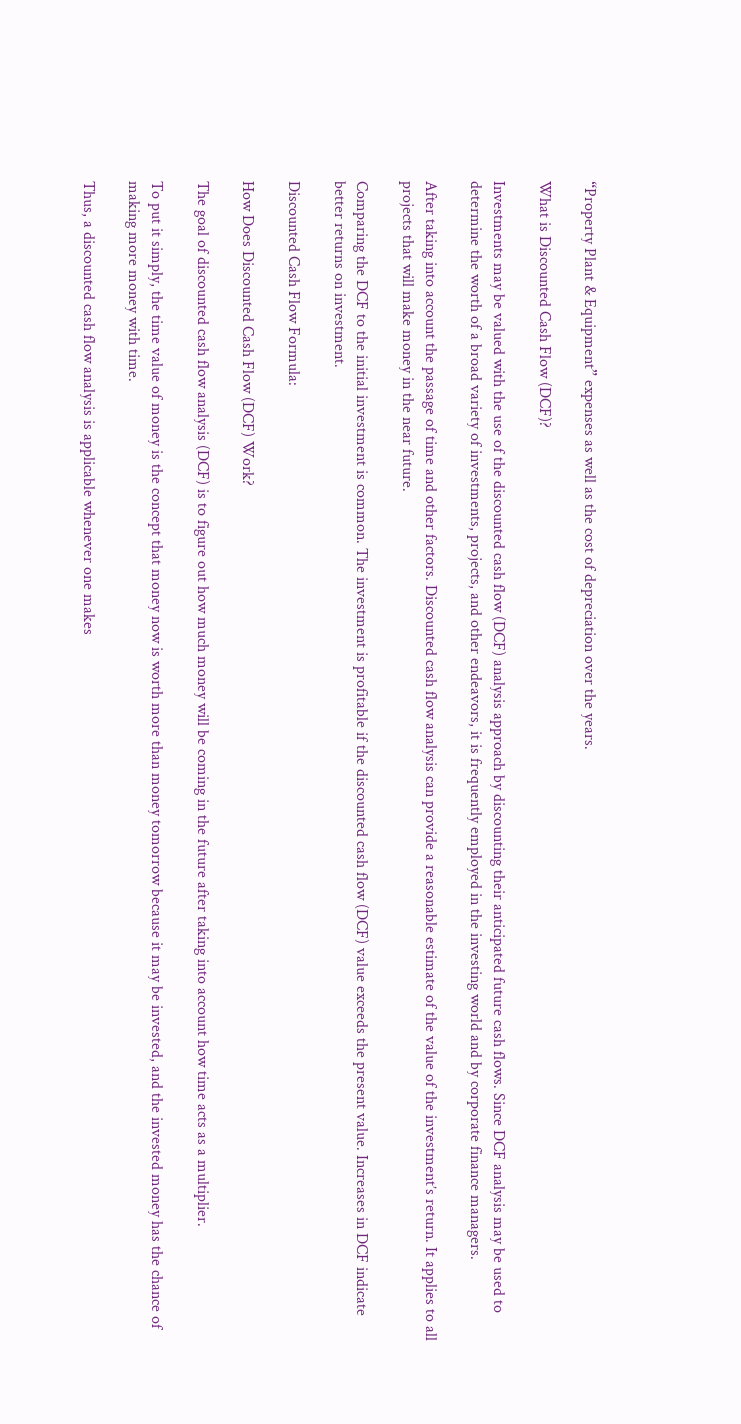“Property Plant & Equipment” expenses as well as the cost of depreciation over the years.

What is Discounted Cash Flow (DCF)?

Investments may be valued with the use of the discounted cash flow (DCF) analysis approach by discounting their anticipated future cash flows. Since DCF analysis may be used to determine the worth of a broad variety of investments, projects, and other endeavors, it is frequently employed in the investing world and by corporate finance managers.

After taking into account the passage of time and other factors. Discounted cash flow analysis can provide a reasonable estimate of the value of the investment’s return. It applies to all projects that will make money in the near future.

Comparing the DCF to the initial investment is common. The investment is profitable if the discounted cash flow (DCF) value exceeds the present value. Increases in DCF indicate better returns on investment.

Discounted Cash Flow Formula:

How Does Discounted Cash Flow (DCF) Work?

The goal of discounted cash flow analysis (DCF) is to figure out how much money will be coming in the future after taking into account how time acts as a multiplier.

To put it simply, the time value of money is the concept that money now is worth more than money tomorrow because it may be invested, and the invested money has the chance of making more money with time.

Thus, a discounted cash flow analysis is applicable whenever one makes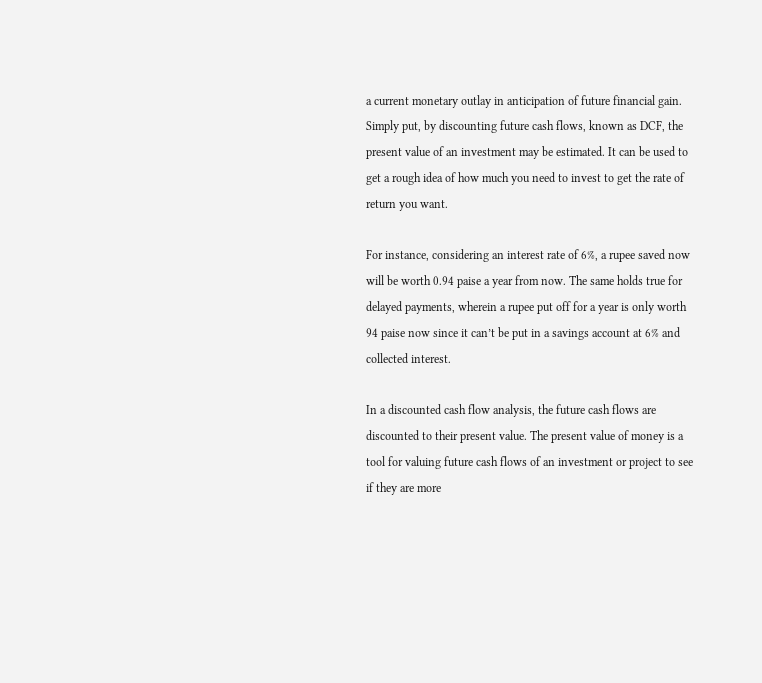a current monetary outlay in anticipation of future financial gain. Simply put, by discounting future cash flows, known as DCF, the present value of an investment may be estimated. It can be used to get a rough idea of how much you need to invest to get the rate of return you want.

For instance, considering an interest rate of 6%, a rupee saved now will be worth 0.94 paise a year from now. The same holds true for delayed payments, wherein a rupee put off for a year is only worth 94 paise now since it can’t be put in a savings account at 6% and collected interest.

In a discounted cash flow analysis, the future cash flows are discounted to their present value. The present value of money is a tool for valuing future cash flows of an investment or project to see if they are more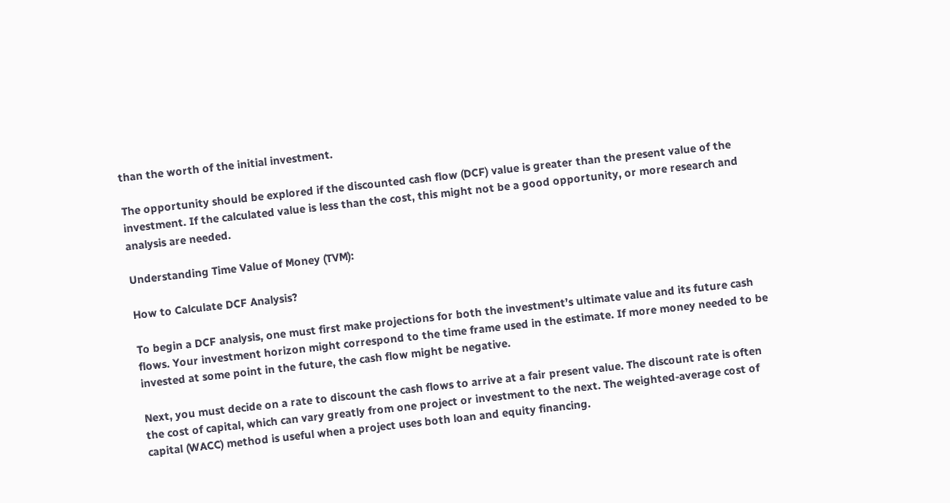than the worth of the initial investment.

The opportunity should be explored if the discounted cash flow (DCF) value is greater than the present value of the investment. If the calculated value is less than the cost, this might not be a good opportunity, or more research and analysis are needed.

Understanding Time Value of Money (TVM):

How to Calculate DCF Analysis?

To begin a DCF analysis, one must first make projections for both the investment’s ultimate value and its future cash flows. Your investment horizon might correspond to the time frame used in the estimate. If more money needed to be invested at some point in the future, the cash flow might be negative.

Next, you must decide on a rate to discount the cash flows to arrive at a fair present value. The discount rate is often the cost of capital, which can vary greatly from one project or investment to the next. The weighted-average cost of capital (WACC) method is useful when a project uses both loan and equity financing.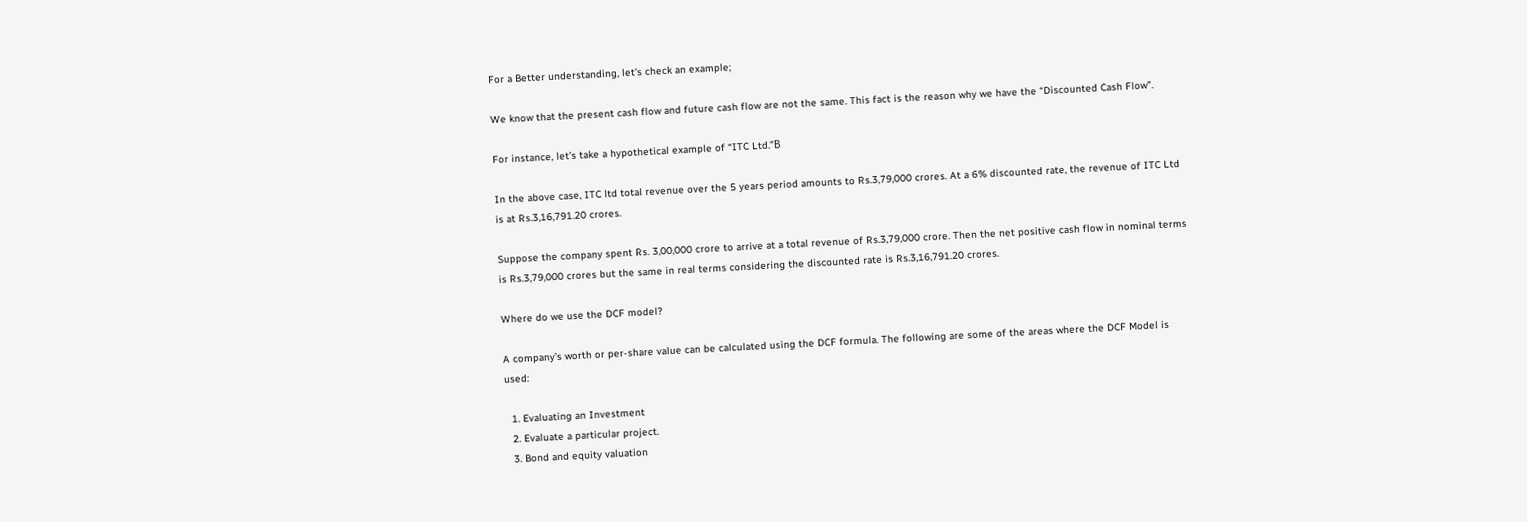For a Better understanding, let’s check an example;

We know that the present cash flow and future cash flow are not the same. This fact is the reason why we have the “Discounted Cash Flow”.

For instance, let’s take a hypothetical example of “ITC Ltd.”Β

In the above case, ITC ltd total revenue over the 5 years period amounts to Rs.3,79,000 crores. At a 6% discounted rate, the revenue of ITC Ltd is at Rs.3,16,791.20 crores.

Suppose the company spent Rs. 3,00,000 crore to arrive at a total revenue of Rs.3,79,000 crore. Then the net positive cash flow in nominal terms is Rs.3,79,000 crores but the same in real terms considering the discounted rate is Rs.3,16,791.20 crores.

Where do we use the DCF model?

A company’s worth or per-share value can be calculated using the DCF formula. The following are some of the areas where the DCF Model is used:

  1. Evaluating an Investment
  2. Evaluate a particular project.
  3. Bond and equity valuation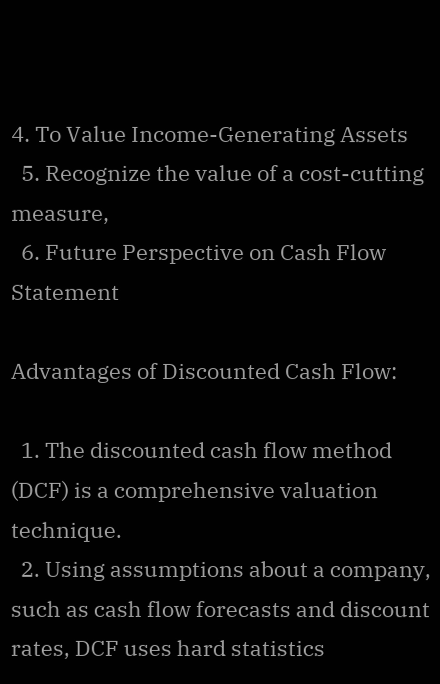4. To Value Income-Generating Assets
  5. Recognize the value of a cost-cutting measure,
  6. Future Perspective on Cash Flow Statement

Advantages of Discounted Cash Flow:

  1. The discounted cash flow method (DCF) is a comprehensive valuation technique.
  2. Using assumptions about a company, such as cash flow forecasts and discount rates, DCF uses hard statistics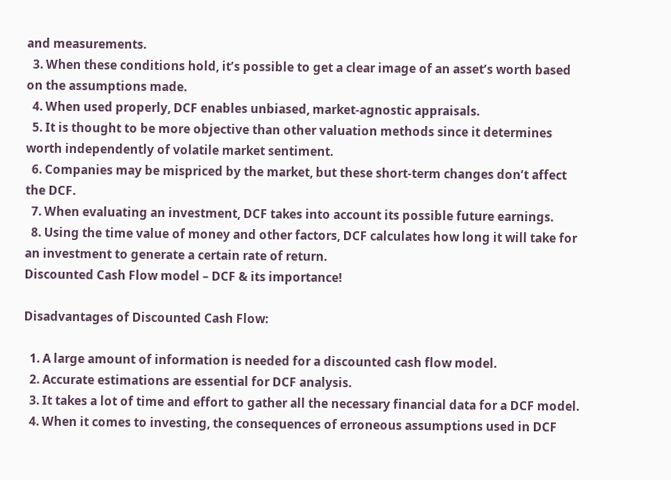and measurements.
  3. When these conditions hold, it’s possible to get a clear image of an asset’s worth based on the assumptions made.
  4. When used properly, DCF enables unbiased, market-agnostic appraisals.
  5. It is thought to be more objective than other valuation methods since it determines worth independently of volatile market sentiment.
  6. Companies may be mispriced by the market, but these short-term changes don’t affect the DCF.
  7. When evaluating an investment, DCF takes into account its possible future earnings.
  8. Using the time value of money and other factors, DCF calculates how long it will take for an investment to generate a certain rate of return.
Discounted Cash Flow model – DCF & its importance!

Disadvantages of Discounted Cash Flow:

  1. A large amount of information is needed for a discounted cash flow model.
  2. Accurate estimations are essential for DCF analysis.
  3. It takes a lot of time and effort to gather all the necessary financial data for a DCF model.
  4. When it comes to investing, the consequences of erroneous assumptions used in DCF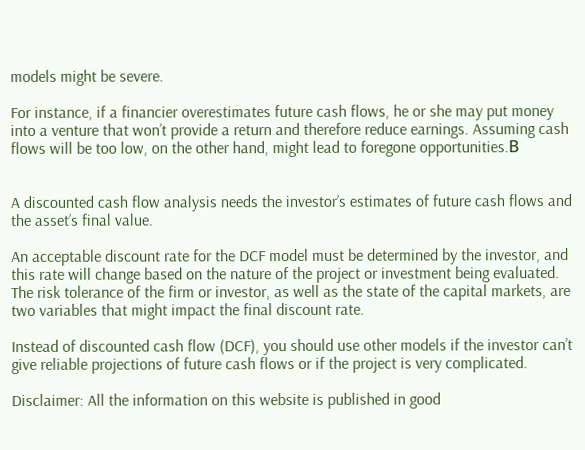models might be severe.

For instance, if a financier overestimates future cash flows, he or she may put money into a venture that won’t provide a return and therefore reduce earnings. Assuming cash flows will be too low, on the other hand, might lead to foregone opportunities.Β


A discounted cash flow analysis needs the investor’s estimates of future cash flows and the asset’s final value.

An acceptable discount rate for the DCF model must be determined by the investor, and this rate will change based on the nature of the project or investment being evaluated. The risk tolerance of the firm or investor, as well as the state of the capital markets, are two variables that might impact the final discount rate.

Instead of discounted cash flow (DCF), you should use other models if the investor can’t give reliable projections of future cash flows or if the project is very complicated.

Disclaimer: All the information on this website is published in good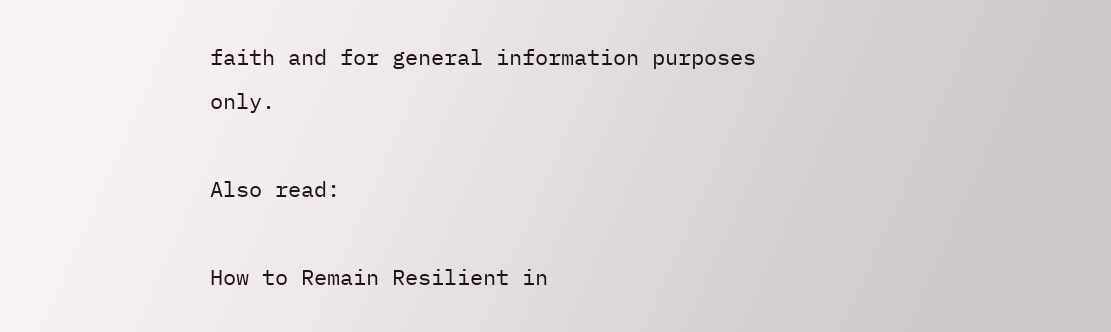faith and for general information purposes only.

Also read:

How to Remain Resilient in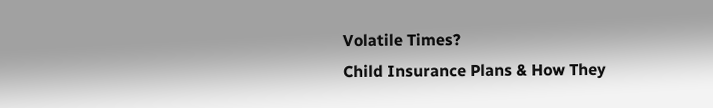Volatile Times?
Child Insurance Plans & How They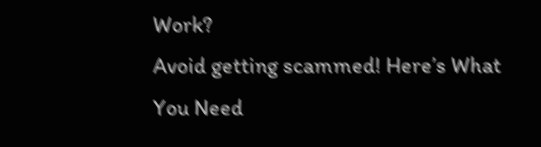Work?
Avoid getting scammed! Here’s What You Need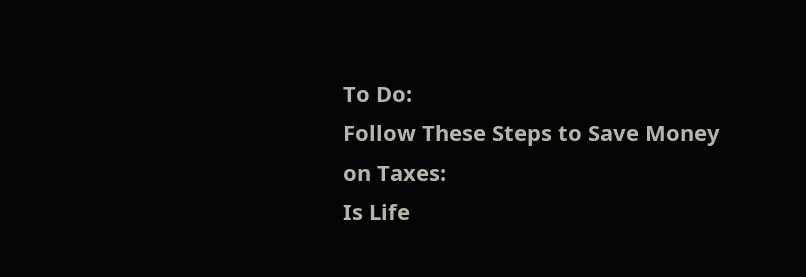To Do:
Follow These Steps to Save Money on Taxes:
Is Life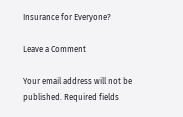Insurance for Everyone?

Leave a Comment

Your email address will not be published. Required fields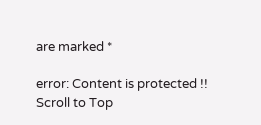are marked *

error: Content is protected !!
Scroll to Top